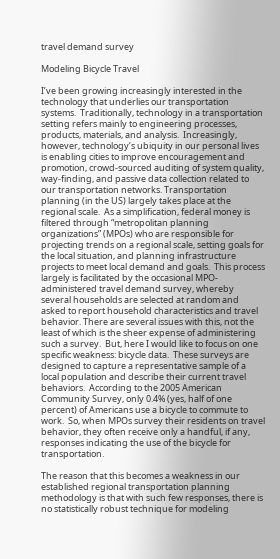travel demand survey

Modeling Bicycle Travel

I’ve been growing increasingly interested in the technology that underlies our transportation systems.  Traditionally, technology in a transportation setting refers mainly to engineering processes, products, materials, and analysis.  Increasingly, however, technology’s ubiquity in our personal lives is enabling cities to improve encouragement and promotion, crowd-sourced auditing of system quality, way-finding, and passive data collection related to our transportation networks. Transportation planning (in the US) largely takes place at the regional scale.  As a simplification, federal money is filtered through “metropolitan planning organizations” (MPOs) who are responsible for projecting trends on a regional scale, setting goals for the local situation, and planning infrastructure projects to meet local demand and goals.  This process largely is facilitated by the occasional MPO-administered travel demand survey, whereby several households are selected at random and asked to report household characteristics and travel behavior. There are several issues with this, not the least of which is the sheer expense of administering such a survey.  But, here I would like to focus on one specific weakness: bicycle data.  These surveys are designed to capture a representative sample of a local population and describe their current travel behaviors.  According to the 2005 American Community Survey, only 0.4% (yes, half of one percent) of Americans use a bicycle to commute to work.  So, when MPOs survey their residents on travel behavior, they often receive only a handful, if any, responses indicating the use of the bicycle for transportation.

The reason that this becomes a weakness in our established regional transportation planning methodology is that with such few responses, there is no statistically robust technique for modeling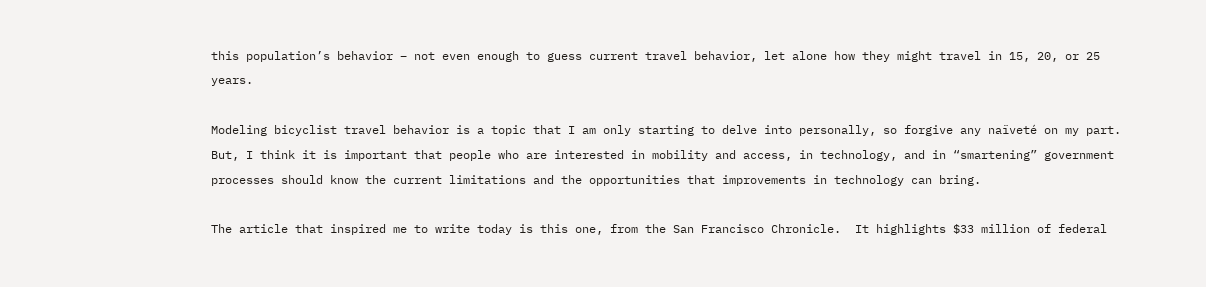this population’s behavior – not even enough to guess current travel behavior, let alone how they might travel in 15, 20, or 25 years.

Modeling bicyclist travel behavior is a topic that I am only starting to delve into personally, so forgive any naïveté on my part.  But, I think it is important that people who are interested in mobility and access, in technology, and in “smartening” government processes should know the current limitations and the opportunities that improvements in technology can bring.

The article that inspired me to write today is this one, from the San Francisco Chronicle.  It highlights $33 million of federal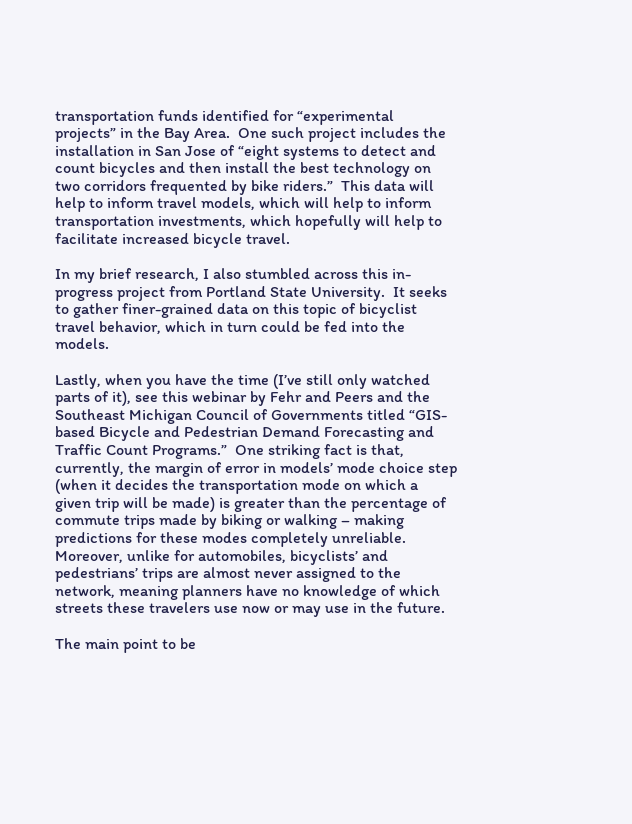transportation funds identified for “experimental projects” in the Bay Area.  One such project includes the installation in San Jose of “eight systems to detect and count bicycles and then install the best technology on two corridors frequented by bike riders.”  This data will help to inform travel models, which will help to inform transportation investments, which hopefully will help to facilitate increased bicycle travel.

In my brief research, I also stumbled across this in-progress project from Portland State University.  It seeks to gather finer-grained data on this topic of bicyclist travel behavior, which in turn could be fed into the models.

Lastly, when you have the time (I’ve still only watched parts of it), see this webinar by Fehr and Peers and the Southeast Michigan Council of Governments titled “GIS-based Bicycle and Pedestrian Demand Forecasting and Traffic Count Programs.”  One striking fact is that, currently, the margin of error in models’ mode choice step (when it decides the transportation mode on which a given trip will be made) is greater than the percentage of commute trips made by biking or walking – making predictions for these modes completely unreliable.  Moreover, unlike for automobiles, bicyclists’ and pedestrians’ trips are almost never assigned to the network, meaning planners have no knowledge of which streets these travelers use now or may use in the future.

The main point to be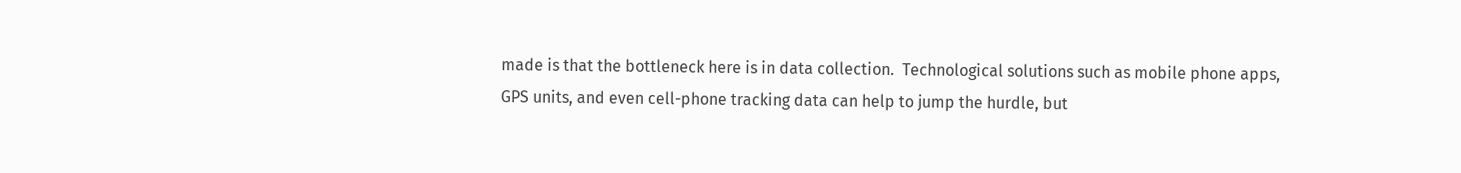made is that the bottleneck here is in data collection.  Technological solutions such as mobile phone apps, GPS units, and even cell-phone tracking data can help to jump the hurdle, but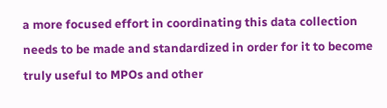a more focused effort in coordinating this data collection needs to be made and standardized in order for it to become truly useful to MPOs and other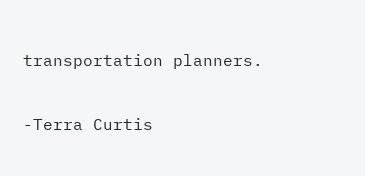transportation planners.

-Terra Curtis